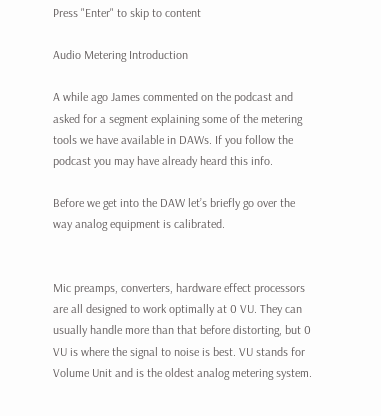Press "Enter" to skip to content

Audio Metering Introduction

A while ago James commented on the podcast and asked for a segment explaining some of the metering tools we have available in DAWs. If you follow the podcast you may have already heard this info.

Before we get into the DAW let’s briefly go over the way analog equipment is calibrated.


Mic preamps, converters, hardware effect processors are all designed to work optimally at 0 VU. They can usually handle more than that before distorting, but 0 VU is where the signal to noise is best. VU stands for Volume Unit and is the oldest analog metering system.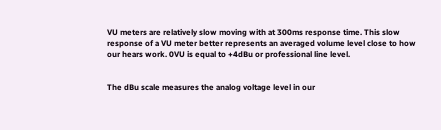VU meters are relatively slow moving with at 300ms response time. This slow response of a VU meter better represents an averaged volume level close to how our hears work. 0VU is equal to +4dBu or professional line level.


The dBu scale measures the analog voltage level in our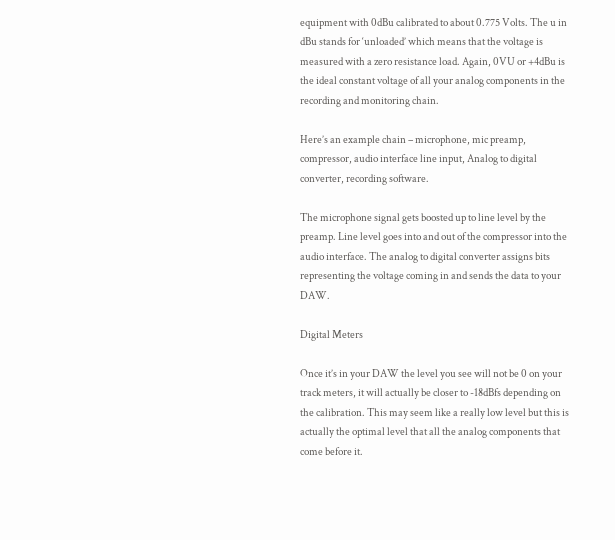equipment with 0dBu calibrated to about 0.775 Volts. The u in dBu stands for ‘unloaded’ which means that the voltage is measured with a zero resistance load. Again, 0VU or +4dBu is the ideal constant voltage of all your analog components in the recording and monitoring chain.

Here’s an example chain – microphone, mic preamp, compressor, audio interface line input, Analog to digital converter, recording software.

The microphone signal gets boosted up to line level by the preamp. Line level goes into and out of the compressor into the audio interface. The analog to digital converter assigns bits representing the voltage coming in and sends the data to your DAW.

Digital Meters

Once it’s in your DAW the level you see will not be 0 on your track meters, it will actually be closer to -18dBfs depending on the calibration. This may seem like a really low level but this is actually the optimal level that all the analog components that come before it.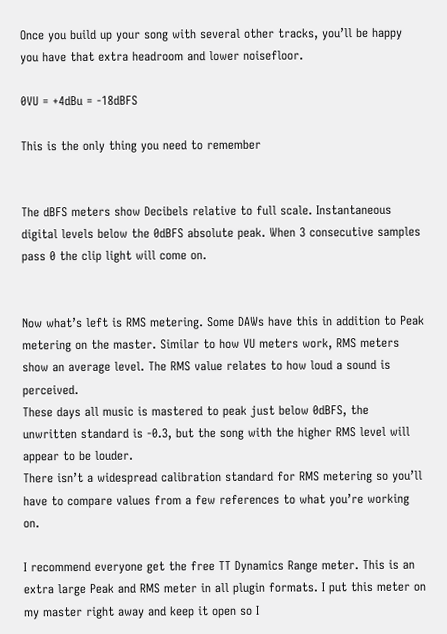Once you build up your song with several other tracks, you’ll be happy you have that extra headroom and lower noisefloor.

0VU = +4dBu = -18dBFS

This is the only thing you need to remember


The dBFS meters show Decibels relative to full scale. Instantaneous digital levels below the 0dBFS absolute peak. When 3 consecutive samples pass 0 the clip light will come on.


Now what’s left is RMS metering. Some DAWs have this in addition to Peak metering on the master. Similar to how VU meters work, RMS meters show an average level. The RMS value relates to how loud a sound is perceived.
These days all music is mastered to peak just below 0dBFS, the unwritten standard is -0.3, but the song with the higher RMS level will appear to be louder.
There isn’t a widespread calibration standard for RMS metering so you’ll have to compare values from a few references to what you’re working on.

I recommend everyone get the free TT Dynamics Range meter. This is an extra large Peak and RMS meter in all plugin formats. I put this meter on my master right away and keep it open so I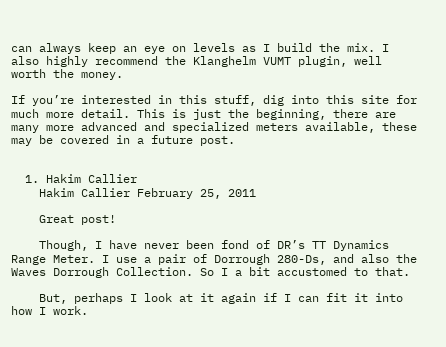can always keep an eye on levels as I build the mix. I also highly recommend the Klanghelm VUMT plugin, well worth the money.

If you’re interested in this stuff, dig into this site for much more detail. This is just the beginning, there are many more advanced and specialized meters available, these may be covered in a future post.


  1. Hakim Callier
    Hakim Callier February 25, 2011

    Great post!

    Though, I have never been fond of DR’s TT Dynamics Range Meter. I use a pair of Dorrough 280-Ds, and also the Waves Dorrough Collection. So I a bit accustomed to that.

    But, perhaps I look at it again if I can fit it into how I work.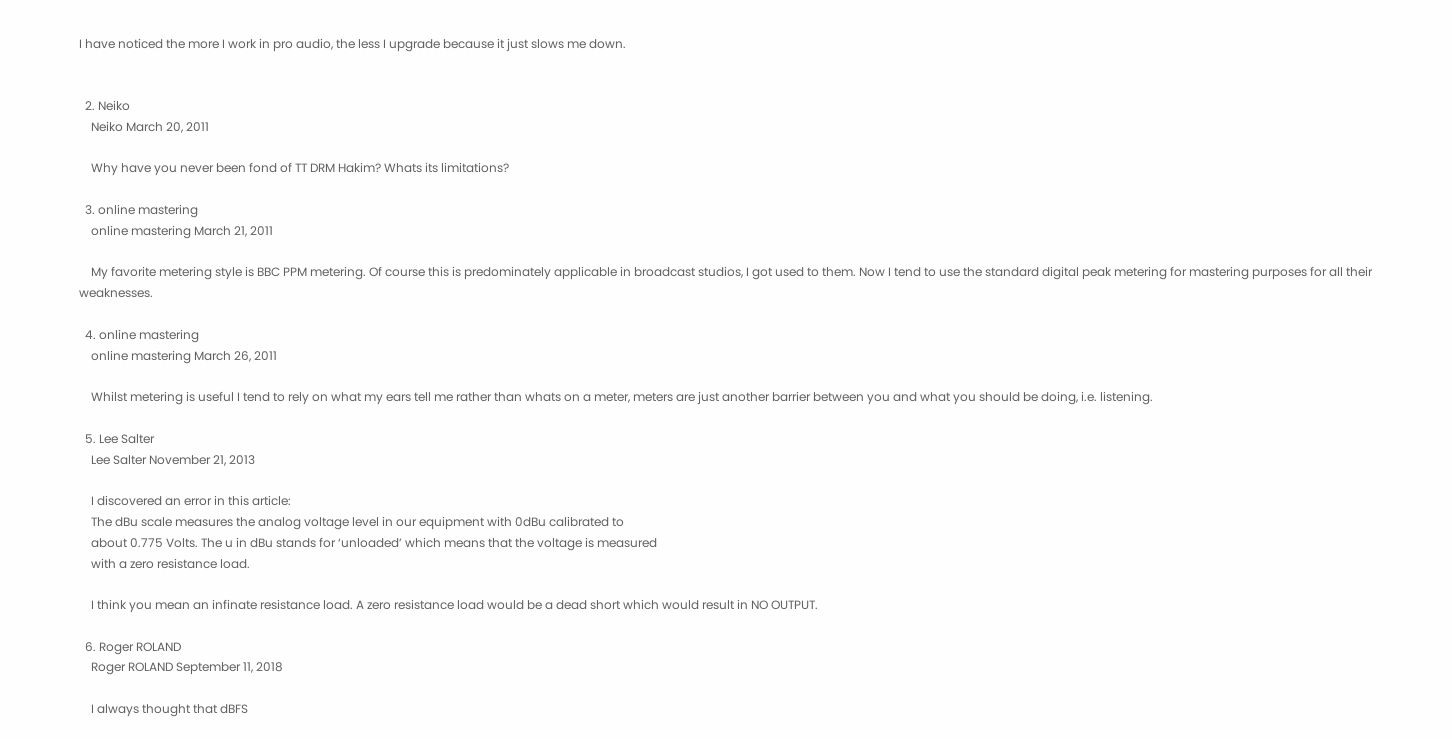I have noticed the more I work in pro audio, the less I upgrade because it just slows me down.


  2. Neiko
    Neiko March 20, 2011

    Why have you never been fond of TT DRM Hakim? Whats its limitations?

  3. online mastering
    online mastering March 21, 2011

    My favorite metering style is BBC PPM metering. Of course this is predominately applicable in broadcast studios, I got used to them. Now I tend to use the standard digital peak metering for mastering purposes for all their weaknesses.

  4. online mastering
    online mastering March 26, 2011

    Whilst metering is useful I tend to rely on what my ears tell me rather than whats on a meter, meters are just another barrier between you and what you should be doing, i.e. listening.

  5. Lee Salter
    Lee Salter November 21, 2013

    I discovered an error in this article:
    The dBu scale measures the analog voltage level in our equipment with 0dBu calibrated to
    about 0.775 Volts. The u in dBu stands for ‘unloaded’ which means that the voltage is measured
    with a zero resistance load.

    I think you mean an infinate resistance load. A zero resistance load would be a dead short which would result in NO OUTPUT.

  6. Roger ROLAND
    Roger ROLAND September 11, 2018

    I always thought that dBFS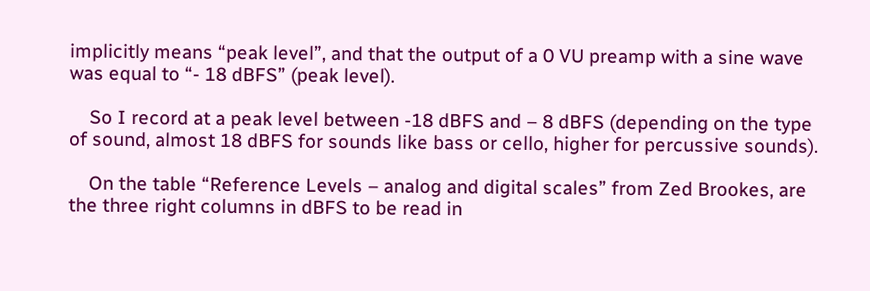implicitly means “peak level”, and that the output of a 0 VU preamp with a sine wave was equal to “- 18 dBFS” (peak level).

    So I record at a peak level between -18 dBFS and – 8 dBFS (depending on the type of sound, almost 18 dBFS for sounds like bass or cello, higher for percussive sounds).

    On the table “Reference Levels – analog and digital scales” from Zed Brookes, are the three right columns in dBFS to be read in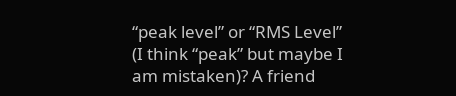“peak level” or “RMS Level” (I think “peak” but maybe I am mistaken)? A friend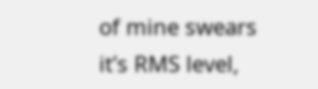of mine swears it’s RMS level,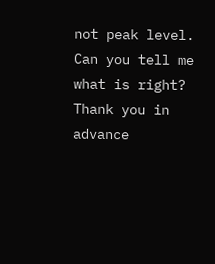not peak level. Can you tell me what is right? Thank you in advance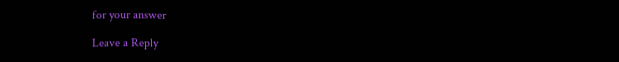for your answer

Leave a Reply